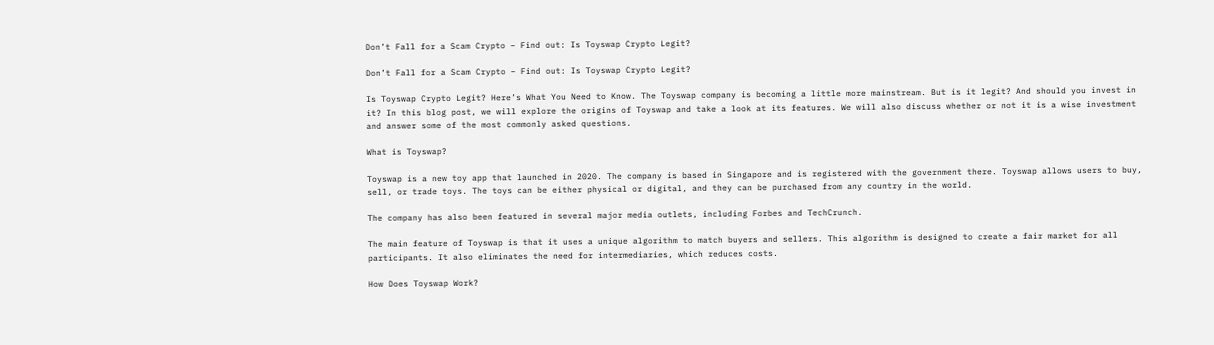Don’t Fall for a Scam Crypto – Find out: Is Toyswap Crypto Legit?

Don’t Fall for a Scam Crypto – Find out: Is Toyswap Crypto Legit?

Is Toyswap Crypto Legit? Here’s What You Need to Know. The Toyswap company is becoming a little more mainstream. But is it legit? And should you invest in it? In this blog post, we will explore the origins of Toyswap and take a look at its features. We will also discuss whether or not it is a wise investment and answer some of the most commonly asked questions.

What is Toyswap?

Toyswap is a new toy app that launched in 2020. The company is based in Singapore and is registered with the government there. Toyswap allows users to buy, sell, or trade toys. The toys can be either physical or digital, and they can be purchased from any country in the world.

The company has also been featured in several major media outlets, including Forbes and TechCrunch.

The main feature of Toyswap is that it uses a unique algorithm to match buyers and sellers. This algorithm is designed to create a fair market for all participants. It also eliminates the need for intermediaries, which reduces costs.

How Does Toyswap Work?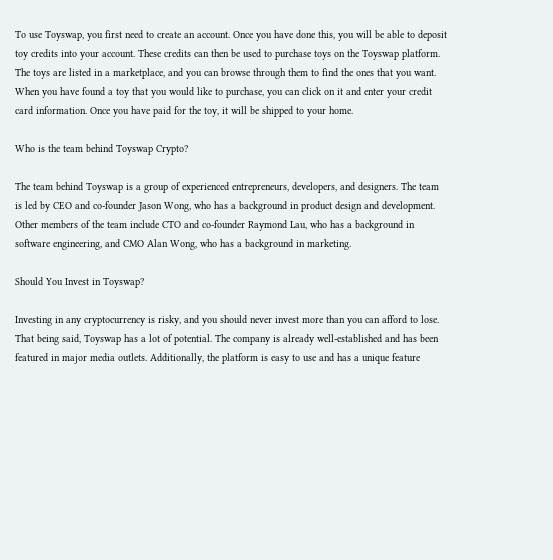To use Toyswap, you first need to create an account. Once you have done this, you will be able to deposit toy credits into your account. These credits can then be used to purchase toys on the Toyswap platform. The toys are listed in a marketplace, and you can browse through them to find the ones that you want. When you have found a toy that you would like to purchase, you can click on it and enter your credit card information. Once you have paid for the toy, it will be shipped to your home.

Who is the team behind Toyswap Crypto?

The team behind Toyswap is a group of experienced entrepreneurs, developers, and designers. The team is led by CEO and co-founder Jason Wong, who has a background in product design and development. Other members of the team include CTO and co-founder Raymond Lau, who has a background in software engineering, and CMO Alan Wong, who has a background in marketing.

Should You Invest in Toyswap?

Investing in any cryptocurrency is risky, and you should never invest more than you can afford to lose. That being said, Toyswap has a lot of potential. The company is already well-established and has been featured in major media outlets. Additionally, the platform is easy to use and has a unique feature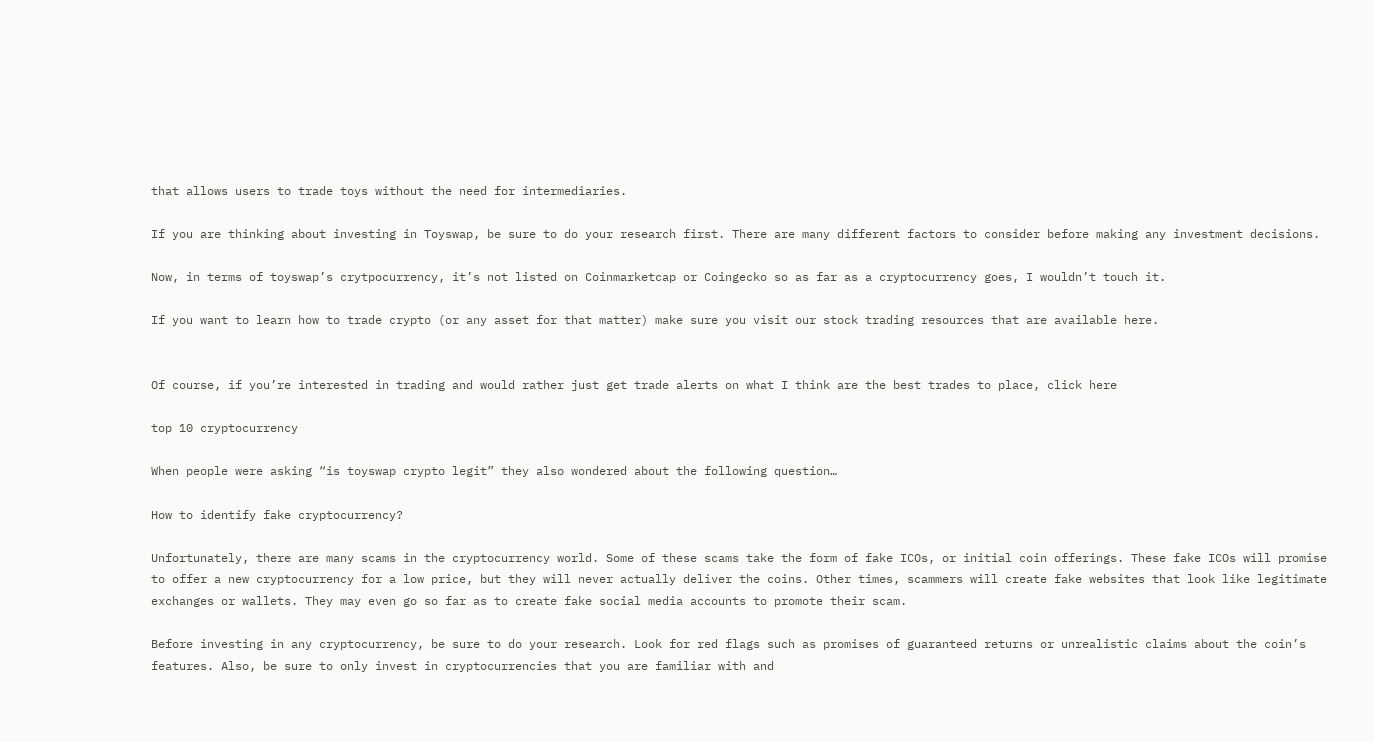that allows users to trade toys without the need for intermediaries.

If you are thinking about investing in Toyswap, be sure to do your research first. There are many different factors to consider before making any investment decisions.

Now, in terms of toyswap’s crytpocurrency, it’s not listed on Coinmarketcap or Coingecko so as far as a cryptocurrency goes, I wouldn’t touch it.

If you want to learn how to trade crypto (or any asset for that matter) make sure you visit our stock trading resources that are available here.


Of course, if you’re interested in trading and would rather just get trade alerts on what I think are the best trades to place, click here

top 10 cryptocurrency

When people were asking “is toyswap crypto legit” they also wondered about the following question…

How to identify fake cryptocurrency?

Unfortunately, there are many scams in the cryptocurrency world. Some of these scams take the form of fake ICOs, or initial coin offerings. These fake ICOs will promise to offer a new cryptocurrency for a low price, but they will never actually deliver the coins. Other times, scammers will create fake websites that look like legitimate exchanges or wallets. They may even go so far as to create fake social media accounts to promote their scam.

Before investing in any cryptocurrency, be sure to do your research. Look for red flags such as promises of guaranteed returns or unrealistic claims about the coin’s features. Also, be sure to only invest in cryptocurrencies that you are familiar with and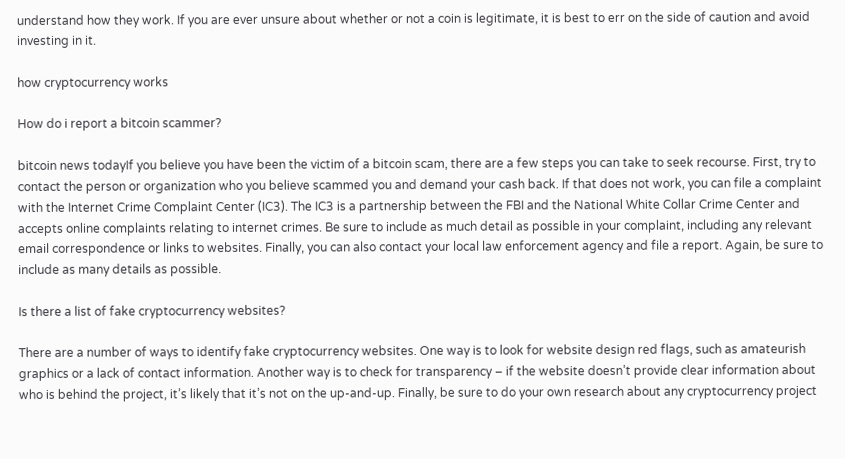understand how they work. If you are ever unsure about whether or not a coin is legitimate, it is best to err on the side of caution and avoid investing in it.

how cryptocurrency works

How do i report a bitcoin scammer?

bitcoin news todayIf you believe you have been the victim of a bitcoin scam, there are a few steps you can take to seek recourse. First, try to contact the person or organization who you believe scammed you and demand your cash back. If that does not work, you can file a complaint with the Internet Crime Complaint Center (IC3). The IC3 is a partnership between the FBI and the National White Collar Crime Center and accepts online complaints relating to internet crimes. Be sure to include as much detail as possible in your complaint, including any relevant email correspondence or links to websites. Finally, you can also contact your local law enforcement agency and file a report. Again, be sure to include as many details as possible.

Is there a list of fake cryptocurrency websites?

There are a number of ways to identify fake cryptocurrency websites. One way is to look for website design red flags, such as amateurish graphics or a lack of contact information. Another way is to check for transparency – if the website doesn’t provide clear information about who is behind the project, it’s likely that it’s not on the up-and-up. Finally, be sure to do your own research about any cryptocurrency project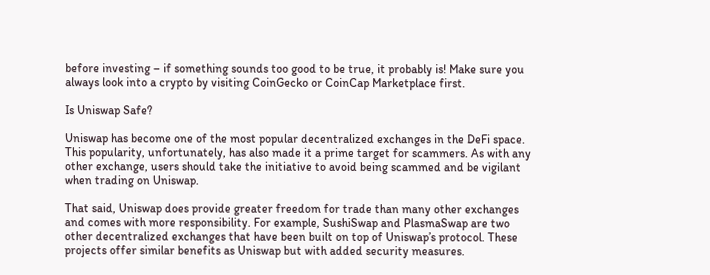before investing – if something sounds too good to be true, it probably is! Make sure you always look into a crypto by visiting CoinGecko or CoinCap Marketplace first.

Is Uniswap Safe?

Uniswap has become one of the most popular decentralized exchanges in the DeFi space. This popularity, unfortunately, has also made it a prime target for scammers. As with any other exchange, users should take the initiative to avoid being scammed and be vigilant when trading on Uniswap.

That said, Uniswap does provide greater freedom for trade than many other exchanges and comes with more responsibility. For example, SushiSwap and PlasmaSwap are two other decentralized exchanges that have been built on top of Uniswap’s protocol. These projects offer similar benefits as Uniswap but with added security measures.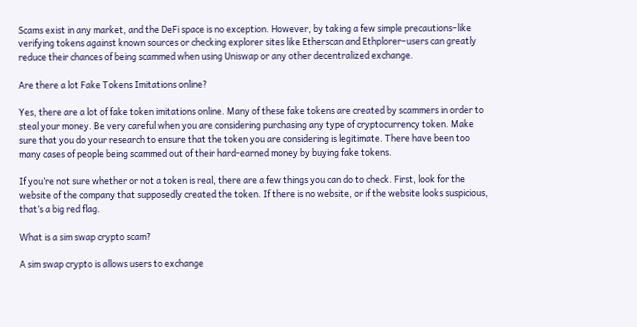Scams exist in any market, and the DeFi space is no exception. However, by taking a few simple precautions–like verifying tokens against known sources or checking explorer sites like Etherscan and Ethplorer–users can greatly reduce their chances of being scammed when using Uniswap or any other decentralized exchange.

Are there a lot Fake Tokens Imitations online?

Yes, there are a lot of fake token imitations online. Many of these fake tokens are created by scammers in order to steal your money. Be very careful when you are considering purchasing any type of cryptocurrency token. Make sure that you do your research to ensure that the token you are considering is legitimate. There have been too many cases of people being scammed out of their hard-earned money by buying fake tokens.

If you’re not sure whether or not a token is real, there are a few things you can do to check. First, look for the website of the company that supposedly created the token. If there is no website, or if the website looks suspicious, that’s a big red flag.

What is a sim swap crypto scam?

A sim swap crypto is allows users to exchange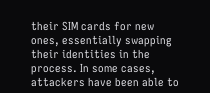their SIM cards for new ones, essentially swapping their identities in the process. In some cases, attackers have been able to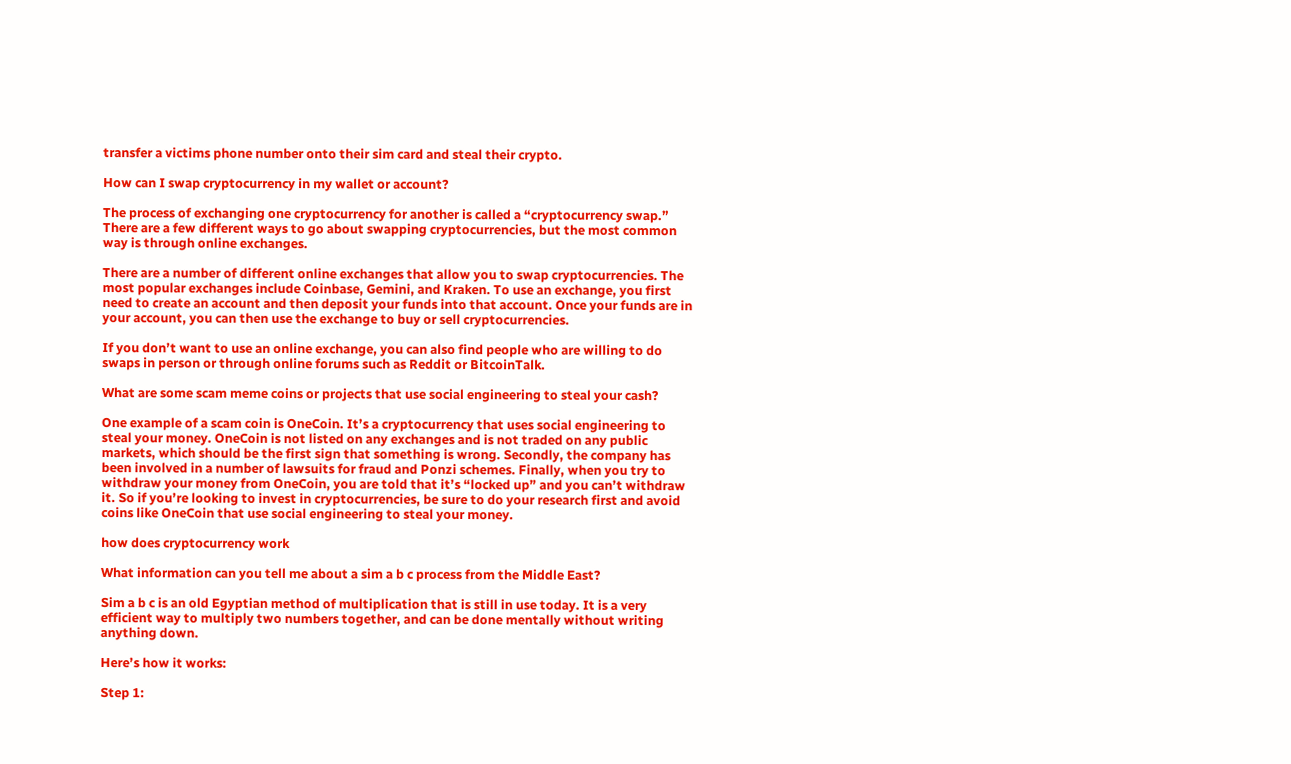transfer a victims phone number onto their sim card and steal their crypto.

How can I swap cryptocurrency in my wallet or account?

The process of exchanging one cryptocurrency for another is called a “cryptocurrency swap.” There are a few different ways to go about swapping cryptocurrencies, but the most common way is through online exchanges.

There are a number of different online exchanges that allow you to swap cryptocurrencies. The most popular exchanges include Coinbase, Gemini, and Kraken. To use an exchange, you first need to create an account and then deposit your funds into that account. Once your funds are in your account, you can then use the exchange to buy or sell cryptocurrencies.

If you don’t want to use an online exchange, you can also find people who are willing to do swaps in person or through online forums such as Reddit or BitcoinTalk.

What are some scam meme coins or projects that use social engineering to steal your cash?

One example of a scam coin is OneCoin. It’s a cryptocurrency that uses social engineering to steal your money. OneCoin is not listed on any exchanges and is not traded on any public markets, which should be the first sign that something is wrong. Secondly, the company has been involved in a number of lawsuits for fraud and Ponzi schemes. Finally, when you try to withdraw your money from OneCoin, you are told that it’s “locked up” and you can’t withdraw it. So if you’re looking to invest in cryptocurrencies, be sure to do your research first and avoid coins like OneCoin that use social engineering to steal your money.

how does cryptocurrency work

What information can you tell me about a sim a b c process from the Middle East?

Sim a b c is an old Egyptian method of multiplication that is still in use today. It is a very efficient way to multiply two numbers together, and can be done mentally without writing anything down.

Here’s how it works:

Step 1: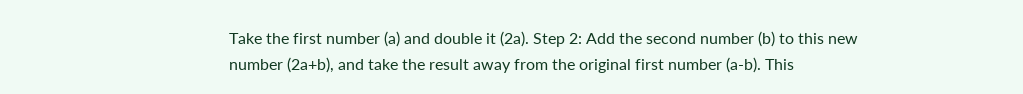Take the first number (a) and double it (2a). Step 2: Add the second number (b) to this new number (2a+b), and take the result away from the original first number (a-b). This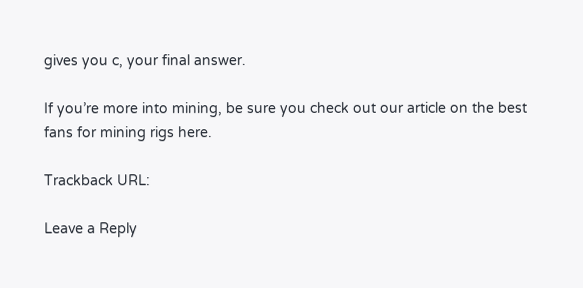gives you c, your final answer.

If you’re more into mining, be sure you check out our article on the best fans for mining rigs here.

Trackback URL:

Leave a Reply